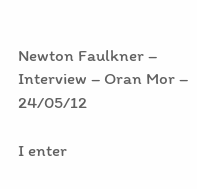Newton Faulkner – Interview – Oran Mor – 24/05/12

I enter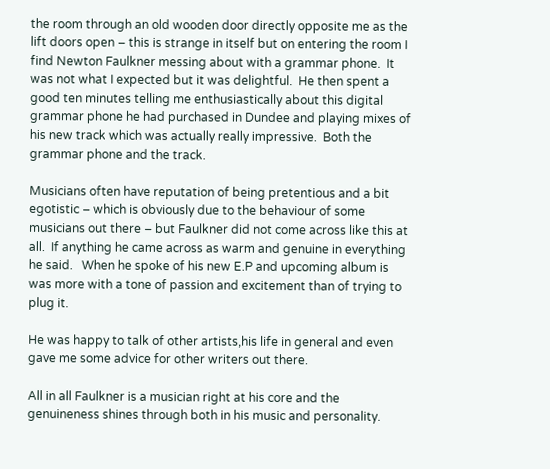the room through an old wooden door directly opposite me as the lift doors open – this is strange in itself but on entering the room I find Newton Faulkner messing about with a grammar phone.  It was not what I expected but it was delightful.  He then spent a good ten minutes telling me enthusiastically about this digital grammar phone he had purchased in Dundee and playing mixes of his new track which was actually really impressive.  Both the grammar phone and the track.

Musicians often have reputation of being pretentious and a bit egotistic – which is obviously due to the behaviour of some musicians out there – but Faulkner did not come across like this at all.  If anything he came across as warm and genuine in everything he said.   When he spoke of his new E.P and upcoming album is was more with a tone of passion and excitement than of trying to plug it.

He was happy to talk of other artists,his life in general and even gave me some advice for other writers out there.

All in all Faulkner is a musician right at his core and the genuineness shines through both in his music and personality.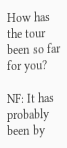How has the tour been so far for you?

NF: It has probably been by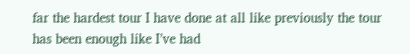far the hardest tour I have done at all like previously the tour has been enough like I’ve had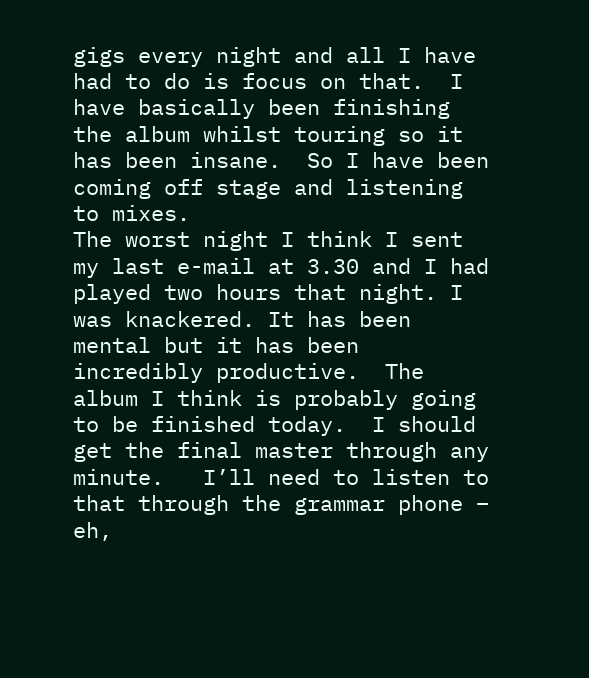gigs every night and all I have had to do is focus on that.  I have basically been finishing the album whilst touring so it has been insane.  So I have been coming off stage and listening to mixes.
The worst night I think I sent my last e-mail at 3.30 and I had played two hours that night. I was knackered. It has been mental but it has been incredibly productive.  The album I think is probably going to be finished today.  I should get the final master through any minute.   I’ll need to listen to that through the grammar phone – eh,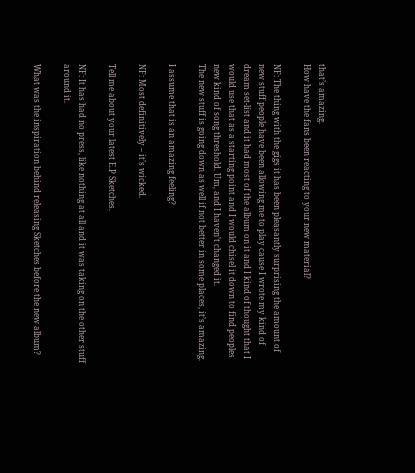that’s amazing.
How have the fans been reacting to your new material?

NF: The thing with the gigs it has been pleasantly surprising the amount of new stuff people have been allowing me to play cause I wrote my kind of dream set-list and it had most of the album on it and I kind of thought that I would use that as a starting point and I would chisel it down to find peoples new kind of song threshold. Um, and I haven’t changed it.
The new stuff is going down as well if not better in some places, it’s amazing.

I assume that is an amazing feeling?

NF: Most definitively – it’s wicked.

Tell me about your latest E.P Sketches.

NF: It has had no press, like nothing at all and it was taking on the other stuff around it.

What was the inspiration behind releasing Sketches before the new album?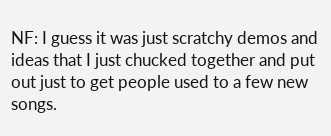NF: I guess it was just scratchy demos and ideas that I just chucked together and put out just to get people used to a few new songs.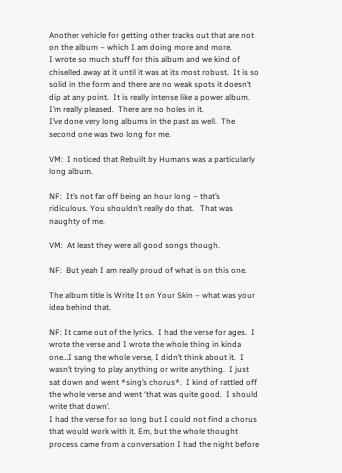Another vehicle for getting other tracks out that are not on the album – which I am doing more and more.
I wrote so much stuff for this album and we kind of chiselled away at it until it was at its most robust.  It is so solid in the form and there are no weak spots it doesn’t dip at any point.  It is really intense like a power album.  I’m really pleased.  There are no holes in it.
I’ve done very long albums in the past as well.  The second one was two long for me.

VM:  I noticed that Rebuilt by Humans was a particularly long album.

NF:  It’s not far off being an hour long – that’s ridiculous. You shouldn’t really do that.   That was naughty of me.

VM:  At least they were all good songs though.

NF:  But yeah I am really proud of what is on this one.

The album title is Write It on Your Skin – what was your idea behind that.

NF: It came out of the lyrics.  I had the verse for ages.  I wrote the verse and I wrote the whole thing in kinda one…I sang the whole verse, I didn’t think about it.  I wasn’t trying to play anything or write anything.  I just sat down and went *sing’s chorus*.  I kind of rattled off the whole verse and went ‘that was quite good.  I should write that down’.
I had the verse for so long but I could not find a chorus that would work with it. Em, but the whole thought process came from a conversation I had the night before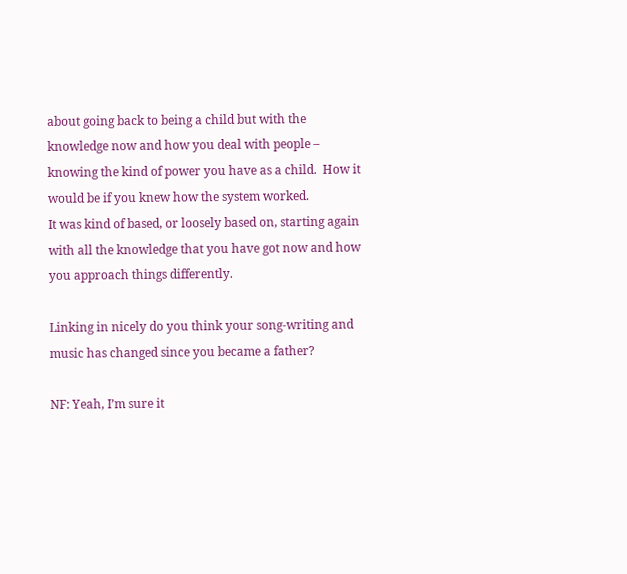about going back to being a child but with the knowledge now and how you deal with people – knowing the kind of power you have as a child.  How it would be if you knew how the system worked.
It was kind of based, or loosely based on, starting again with all the knowledge that you have got now and how you approach things differently.

Linking in nicely do you think your song-writing and music has changed since you became a father?

NF: Yeah, I’m sure it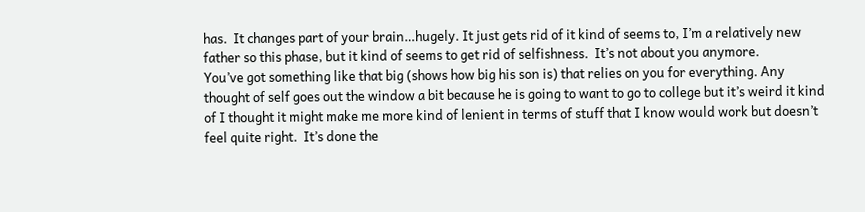has.  It changes part of your brain…hugely. It just gets rid of it kind of seems to, I’m a relatively new father so this phase, but it kind of seems to get rid of selfishness.  It’s not about you anymore.
You’ve got something like that big (shows how big his son is) that relies on you for everything. Any thought of self goes out the window a bit because he is going to want to go to college but it’s weird it kind of I thought it might make me more kind of lenient in terms of stuff that I know would work but doesn’t feel quite right.  It’s done the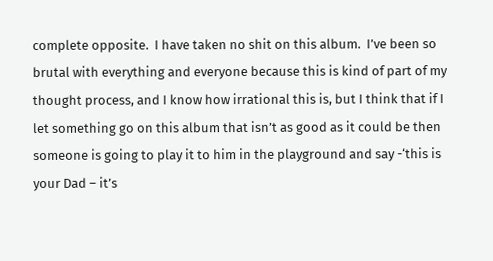complete opposite.  I have taken no shit on this album.  I’ve been so brutal with everything and everyone because this is kind of part of my thought process, and I know how irrational this is, but I think that if I let something go on this album that isn’t as good as it could be then someone is going to play it to him in the playground and say -‘this is your Dad – it’s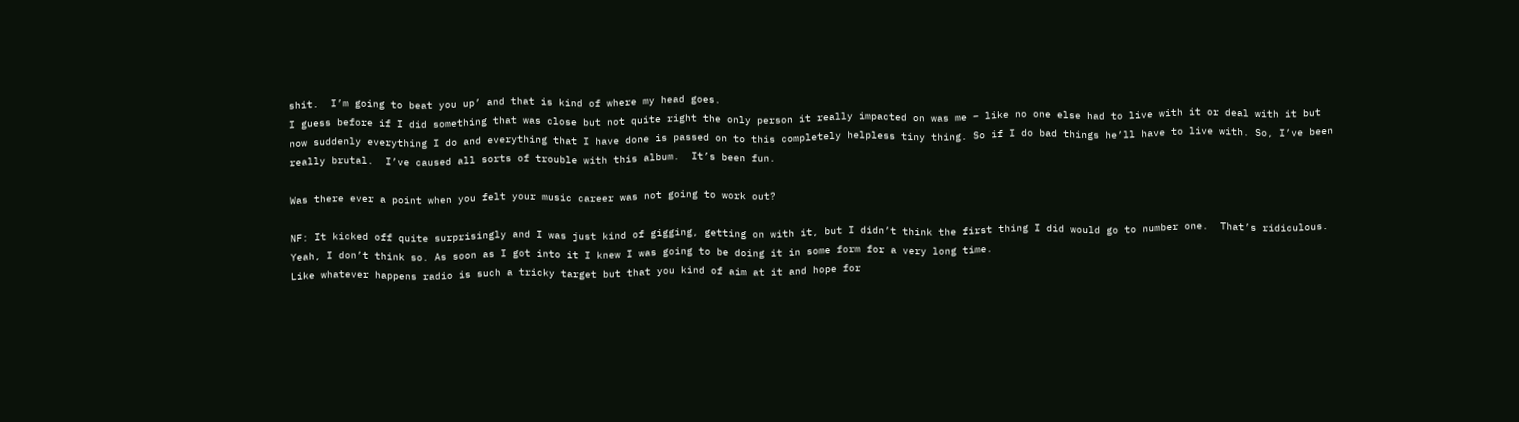shit.  I’m going to beat you up’ and that is kind of where my head goes.
I guess before if I did something that was close but not quite right the only person it really impacted on was me – like no one else had to live with it or deal with it but now suddenly everything I do and everything that I have done is passed on to this completely helpless tiny thing. So if I do bad things he’ll have to live with. So, I’ve been really brutal.  I’ve caused all sorts of trouble with this album.  It’s been fun.

Was there ever a point when you felt your music career was not going to work out?

NF: It kicked off quite surprisingly and I was just kind of gigging, getting on with it, but I didn’t think the first thing I did would go to number one.  That’s ridiculous. Yeah, I don’t think so. As soon as I got into it I knew I was going to be doing it in some form for a very long time.
Like whatever happens radio is such a tricky target but that you kind of aim at it and hope for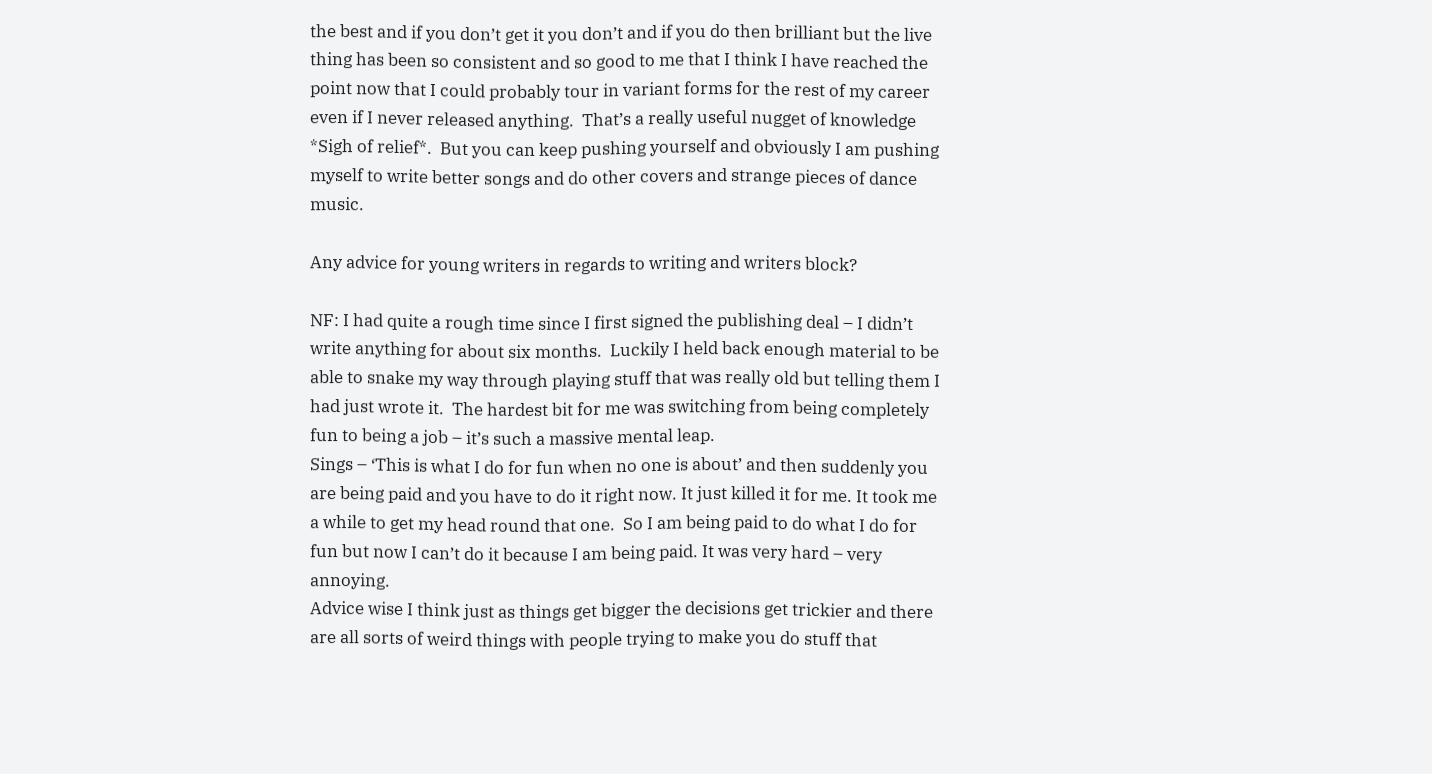the best and if you don’t get it you don’t and if you do then brilliant but the live thing has been so consistent and so good to me that I think I have reached the point now that I could probably tour in variant forms for the rest of my career even if I never released anything.  That’s a really useful nugget of knowledge *Sigh of relief*.  But you can keep pushing yourself and obviously I am pushing myself to write better songs and do other covers and strange pieces of dance music.

Any advice for young writers in regards to writing and writers block?

NF: I had quite a rough time since I first signed the publishing deal – I didn’t write anything for about six months.  Luckily I held back enough material to be able to snake my way through playing stuff that was really old but telling them I had just wrote it.  The hardest bit for me was switching from being completely fun to being a job – it’s such a massive mental leap.
Sings – ‘This is what I do for fun when no one is about’ and then suddenly you are being paid and you have to do it right now. It just killed it for me. It took me a while to get my head round that one.  So I am being paid to do what I do for fun but now I can’t do it because I am being paid. It was very hard – very annoying.
Advice wise I think just as things get bigger the decisions get trickier and there are all sorts of weird things with people trying to make you do stuff that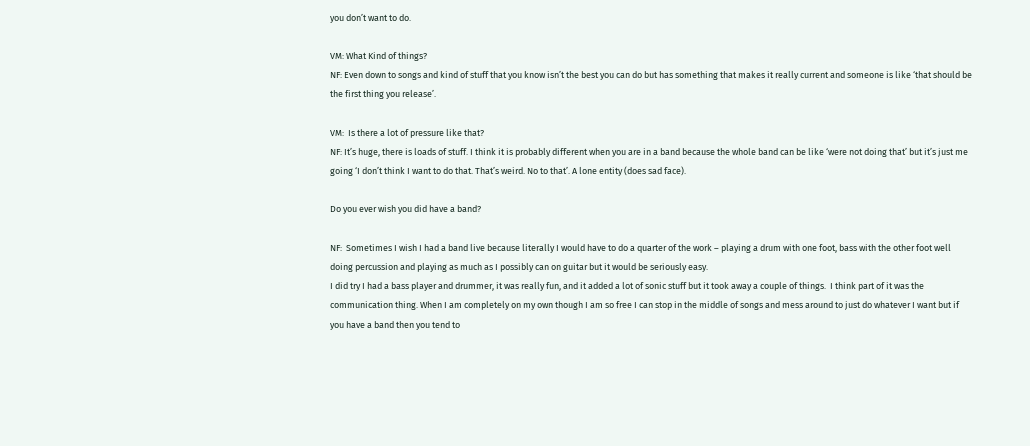you don’t want to do.

VM: What Kind of things?
NF: Even down to songs and kind of stuff that you know isn’t the best you can do but has something that makes it really current and someone is like ‘that should be the first thing you release’.

VM:  Is there a lot of pressure like that?
NF: It’s huge, there is loads of stuff. I think it is probably different when you are in a band because the whole band can be like ‘were not doing that’ but it’s just me going ‘I don’t think I want to do that. That’s weird. No to that’. A lone entity (does sad face).

Do you ever wish you did have a band?

NF:  Sometimes I wish I had a band live because literally I would have to do a quarter of the work – playing a drum with one foot, bass with the other foot well doing percussion and playing as much as I possibly can on guitar but it would be seriously easy.
I did try I had a bass player and drummer, it was really fun, and it added a lot of sonic stuff but it took away a couple of things.  I think part of it was the communication thing. When I am completely on my own though I am so free I can stop in the middle of songs and mess around to just do whatever I want but if you have a band then you tend to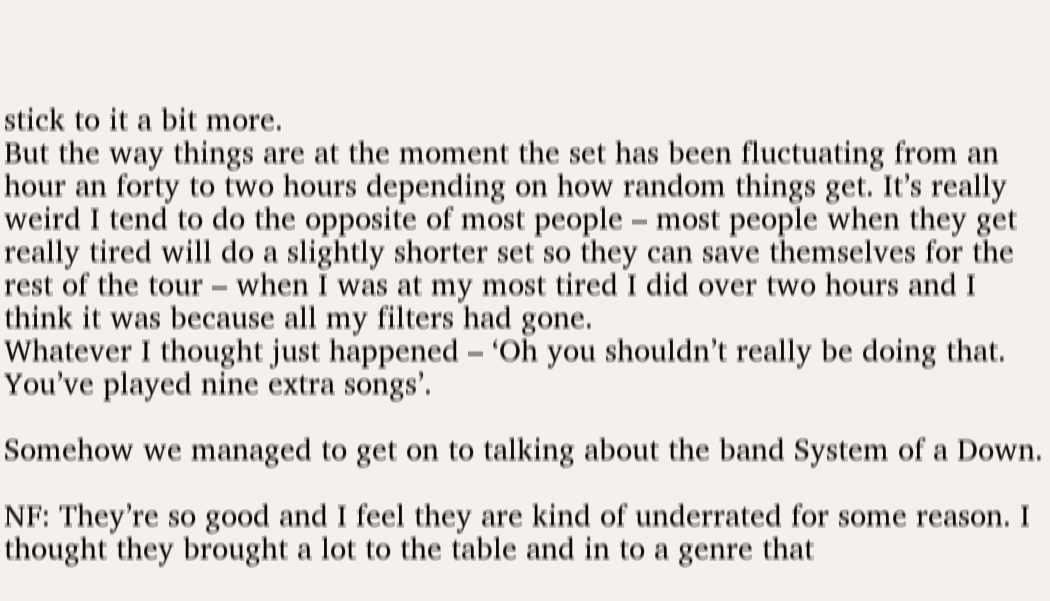stick to it a bit more.
But the way things are at the moment the set has been fluctuating from an hour an forty to two hours depending on how random things get. It’s really weird I tend to do the opposite of most people – most people when they get really tired will do a slightly shorter set so they can save themselves for the rest of the tour – when I was at my most tired I did over two hours and I think it was because all my filters had gone.
Whatever I thought just happened – ‘Oh you shouldn’t really be doing that.  You’ve played nine extra songs’.

Somehow we managed to get on to talking about the band System of a Down.

NF: They’re so good and I feel they are kind of underrated for some reason. I thought they brought a lot to the table and in to a genre that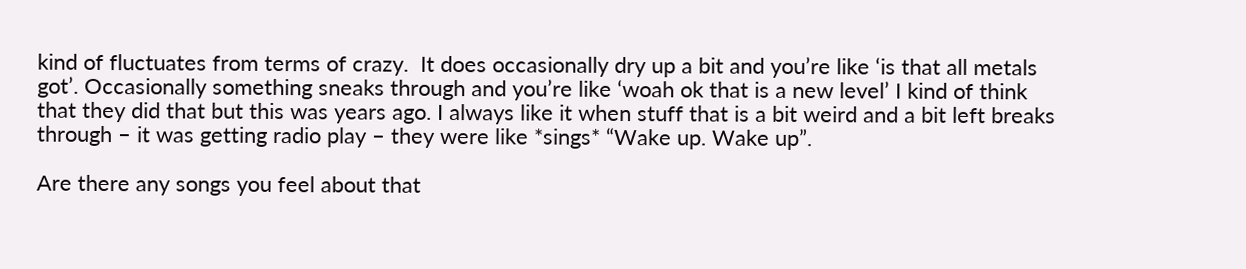kind of fluctuates from terms of crazy.  It does occasionally dry up a bit and you’re like ‘is that all metals got’. Occasionally something sneaks through and you’re like ‘woah ok that is a new level’ I kind of think that they did that but this was years ago. I always like it when stuff that is a bit weird and a bit left breaks through – it was getting radio play – they were like *sings* “Wake up. Wake up”.

Are there any songs you feel about that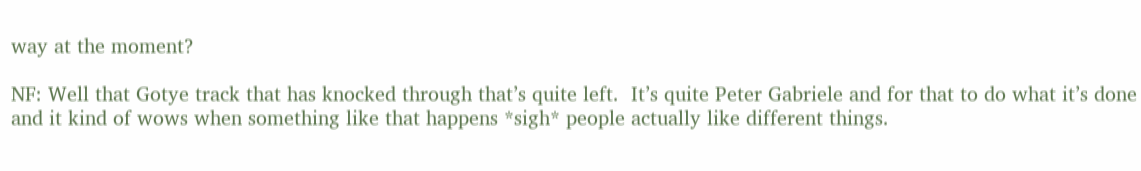way at the moment?

NF: Well that Gotye track that has knocked through that’s quite left.  It’s quite Peter Gabriele and for that to do what it’s done and it kind of wows when something like that happens *sigh* people actually like different things.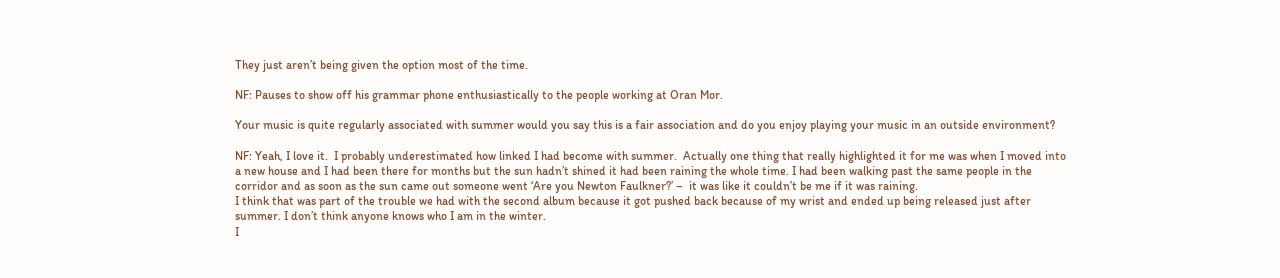They just aren’t being given the option most of the time.

NF: Pauses to show off his grammar phone enthusiastically to the people working at Oran Mor.

Your music is quite regularly associated with summer would you say this is a fair association and do you enjoy playing your music in an outside environment?

NF: Yeah, I love it.  I probably underestimated how linked I had become with summer.  Actually one thing that really highlighted it for me was when I moved into a new house and I had been there for months but the sun hadn’t shined it had been raining the whole time. I had been walking past the same people in the corridor and as soon as the sun came out someone went ‘Are you Newton Faulkner?’ –  it was like it couldn’t be me if it was raining.
I think that was part of the trouble we had with the second album because it got pushed back because of my wrist and ended up being released just after summer. I don’t think anyone knows who I am in the winter.
I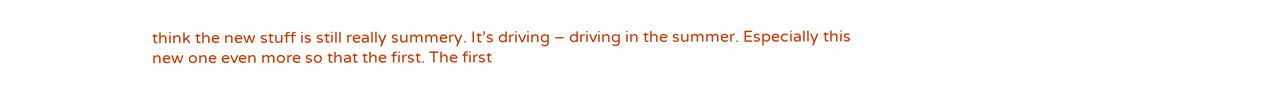think the new stuff is still really summery. It’s driving – driving in the summer. Especially this new one even more so that the first. The first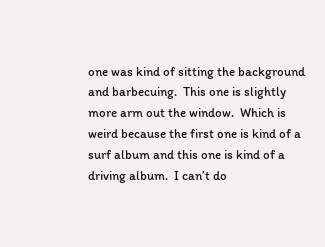one was kind of sitting the background and barbecuing.  This one is slightly more arm out the window.  Which is weird because the first one is kind of a surf album and this one is kind of a driving album.  I can’t do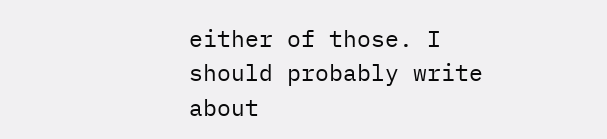either of those. I should probably write about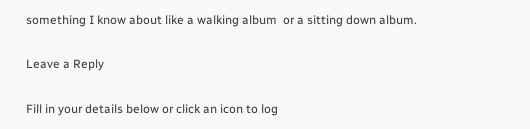something I know about like a walking album  or a sitting down album.

Leave a Reply

Fill in your details below or click an icon to log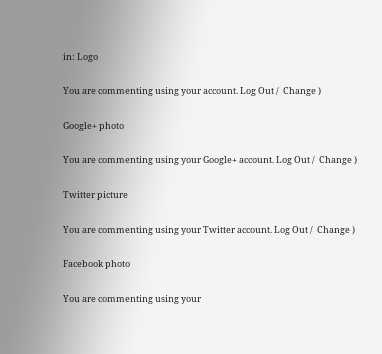in: Logo

You are commenting using your account. Log Out /  Change )

Google+ photo

You are commenting using your Google+ account. Log Out /  Change )

Twitter picture

You are commenting using your Twitter account. Log Out /  Change )

Facebook photo

You are commenting using your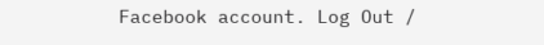Facebook account. Log Out /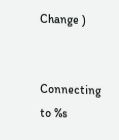Change )


Connecting to %s